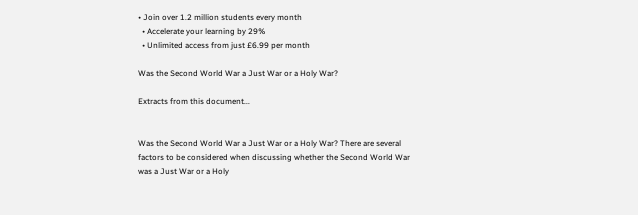• Join over 1.2 million students every month
  • Accelerate your learning by 29%
  • Unlimited access from just £6.99 per month

Was the Second World War a Just War or a Holy War?

Extracts from this document...


Was the Second World War a Just War or a Holy War? There are several factors to be considered when discussing whether the Second World War was a Just War or a Holy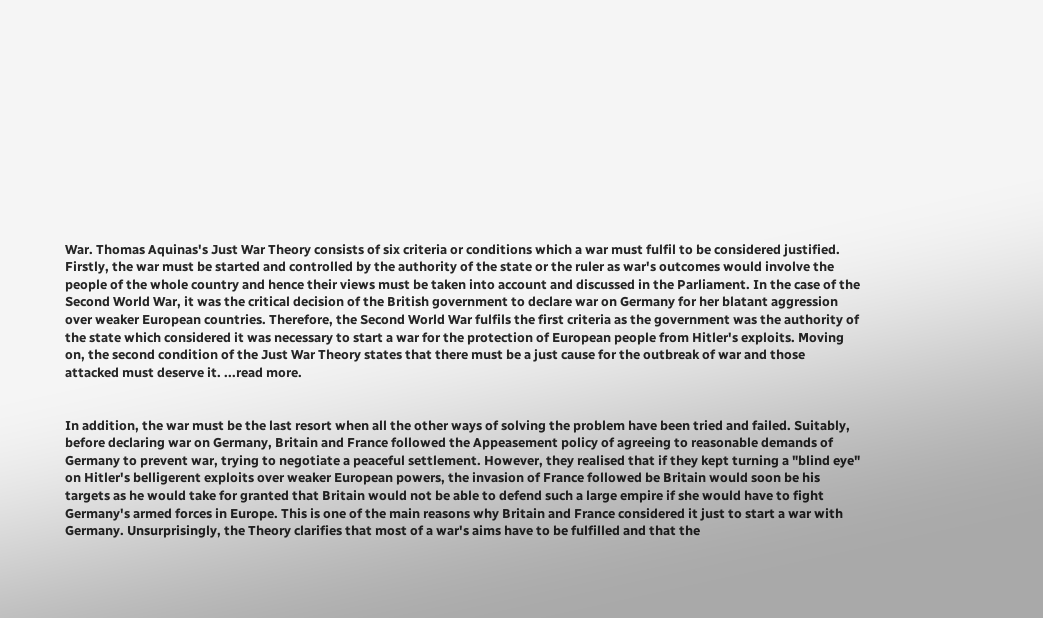War. Thomas Aquinas's Just War Theory consists of six criteria or conditions which a war must fulfil to be considered justified. Firstly, the war must be started and controlled by the authority of the state or the ruler as war's outcomes would involve the people of the whole country and hence their views must be taken into account and discussed in the Parliament. In the case of the Second World War, it was the critical decision of the British government to declare war on Germany for her blatant aggression over weaker European countries. Therefore, the Second World War fulfils the first criteria as the government was the authority of the state which considered it was necessary to start a war for the protection of European people from Hitler's exploits. Moving on, the second condition of the Just War Theory states that there must be a just cause for the outbreak of war and those attacked must deserve it. ...read more.


In addition, the war must be the last resort when all the other ways of solving the problem have been tried and failed. Suitably, before declaring war on Germany, Britain and France followed the Appeasement policy of agreeing to reasonable demands of Germany to prevent war, trying to negotiate a peaceful settlement. However, they realised that if they kept turning a "blind eye" on Hitler's belligerent exploits over weaker European powers, the invasion of France followed be Britain would soon be his targets as he would take for granted that Britain would not be able to defend such a large empire if she would have to fight Germany's armed forces in Europe. This is one of the main reasons why Britain and France considered it just to start a war with Germany. Unsurprisingly, the Theory clarifies that most of a war's aims have to be fulfilled and that the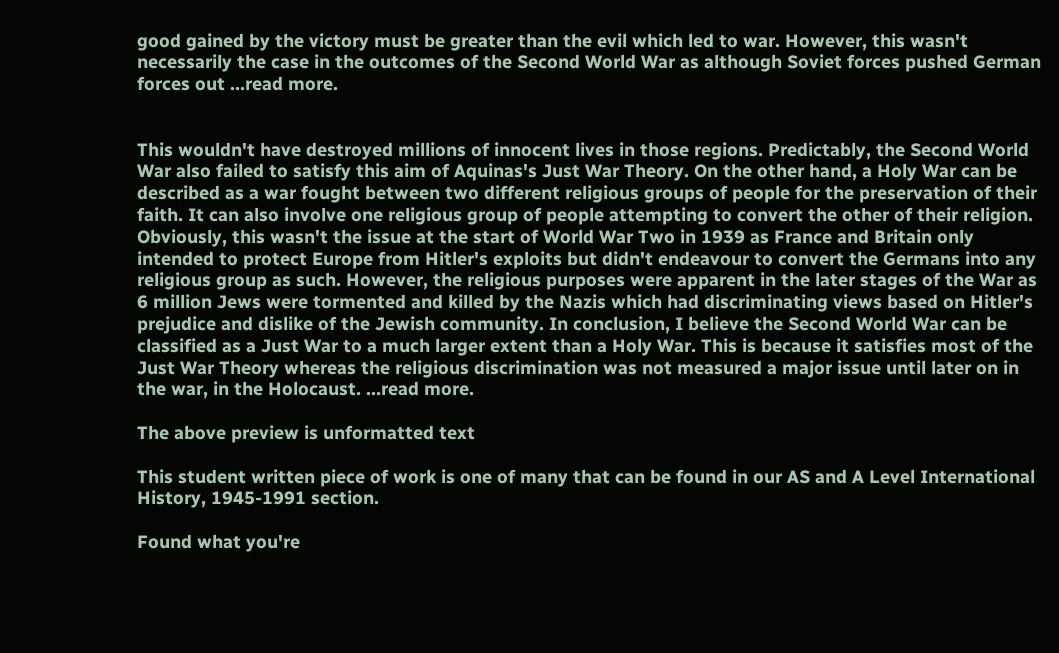good gained by the victory must be greater than the evil which led to war. However, this wasn't necessarily the case in the outcomes of the Second World War as although Soviet forces pushed German forces out ...read more.


This wouldn't have destroyed millions of innocent lives in those regions. Predictably, the Second World War also failed to satisfy this aim of Aquinas's Just War Theory. On the other hand, a Holy War can be described as a war fought between two different religious groups of people for the preservation of their faith. It can also involve one religious group of people attempting to convert the other of their religion. Obviously, this wasn't the issue at the start of World War Two in 1939 as France and Britain only intended to protect Europe from Hitler's exploits but didn't endeavour to convert the Germans into any religious group as such. However, the religious purposes were apparent in the later stages of the War as 6 million Jews were tormented and killed by the Nazis which had discriminating views based on Hitler's prejudice and dislike of the Jewish community. In conclusion, I believe the Second World War can be classified as a Just War to a much larger extent than a Holy War. This is because it satisfies most of the Just War Theory whereas the religious discrimination was not measured a major issue until later on in the war, in the Holocaust. ...read more.

The above preview is unformatted text

This student written piece of work is one of many that can be found in our AS and A Level International History, 1945-1991 section.

Found what you're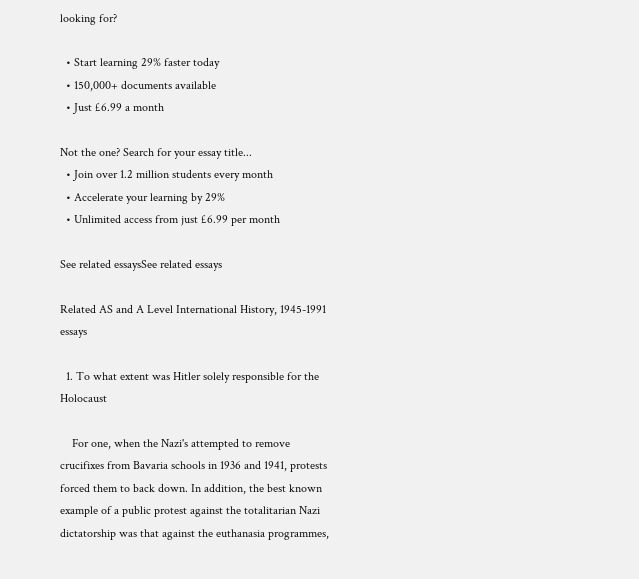looking for?

  • Start learning 29% faster today
  • 150,000+ documents available
  • Just £6.99 a month

Not the one? Search for your essay title...
  • Join over 1.2 million students every month
  • Accelerate your learning by 29%
  • Unlimited access from just £6.99 per month

See related essaysSee related essays

Related AS and A Level International History, 1945-1991 essays

  1. To what extent was Hitler solely responsible for the Holocaust

    For one, when the Nazi's attempted to remove crucifixes from Bavaria schools in 1936 and 1941, protests forced them to back down. In addition, the best known example of a public protest against the totalitarian Nazi dictatorship was that against the euthanasia programmes,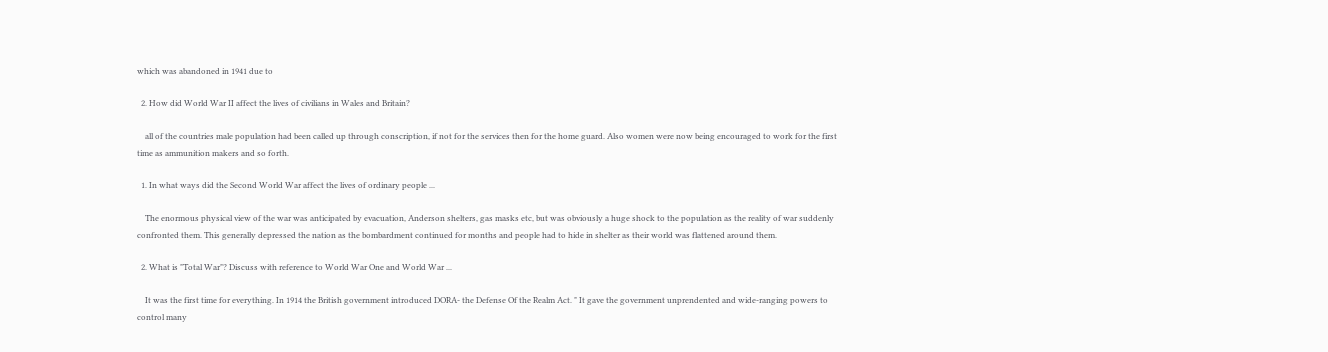which was abandoned in 1941 due to

  2. How did World War II affect the lives of civilians in Wales and Britain?

    all of the countries male population had been called up through conscription, if not for the services then for the home guard. Also women were now being encouraged to work for the first time as ammunition makers and so forth.

  1. In what ways did the Second World War affect the lives of ordinary people ...

    The enormous physical view of the war was anticipated by evacuation, Anderson shelters, gas masks etc, but was obviously a huge shock to the population as the reality of war suddenly confronted them. This generally depressed the nation as the bombardment continued for months and people had to hide in shelter as their world was flattened around them.

  2. What is "Total War"? Discuss with reference to World War One and World War ...

    It was the first time for everything. In 1914 the British government introduced DORA- the Defense Of the Realm Act. " It gave the government unprendented and wide-ranging powers to control many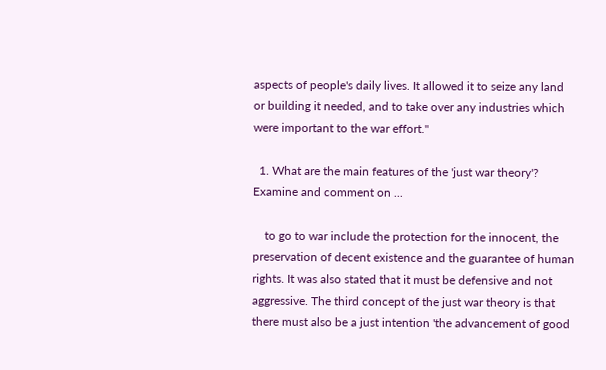aspects of people's daily lives. It allowed it to seize any land or building it needed, and to take over any industries which were important to the war effort."

  1. What are the main features of the 'just war theory'? Examine and comment on ...

    to go to war include the protection for the innocent, the preservation of decent existence and the guarantee of human rights. It was also stated that it must be defensive and not aggressive. The third concept of the just war theory is that there must also be a just intention 'the advancement of good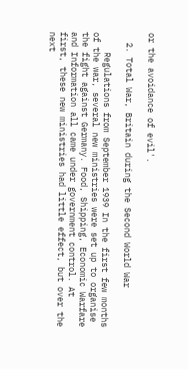or the avoidance of evil'.

  2. Total War, Britain during the Second World War

    Regulations from September 1939 In the first few months of the war, several new ministries were set up to organise the fight against Germany. Food, Shipping, Economic Warfare and Information all came under government control. At first, these new ministries had little effect, but over the next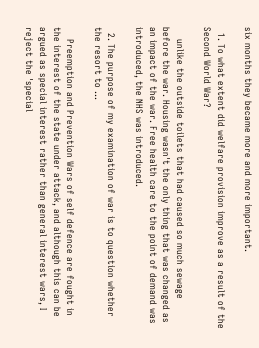six months they became more and more important.

  1. To what extent did welfare provision improve as a result of the Second World War?

    unlike the outside toilets that had caused so much sewage before the war. Housing wasn't the only thing that was changed as an impact of the war. Free health care to the point of demand was introduced, the NHS was introduced.

  2. The purpose of my examination of war is to question whether the resort to ...

    Preemption and Prevention Wars of self defence are fought in the interest of the state under attack, and although this can be argued as special interest rather than general interest wars, I reject the 'special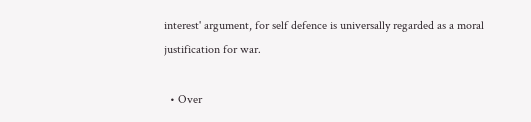interest' argument, for self defence is universally regarded as a moral justification for war.

  • Over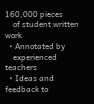160,000 pieces
    of student written work
  • Annotated by
    experienced teachers
  • Ideas and feedback to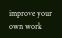improve your own work